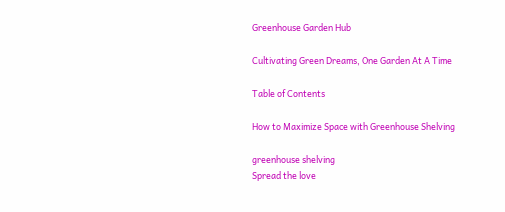Greenhouse Garden Hub

Cultivating Green Dreams, One Garden At A Time

Table of Contents

How to Maximize Space with Greenhouse Shelving

greenhouse shelving
Spread the love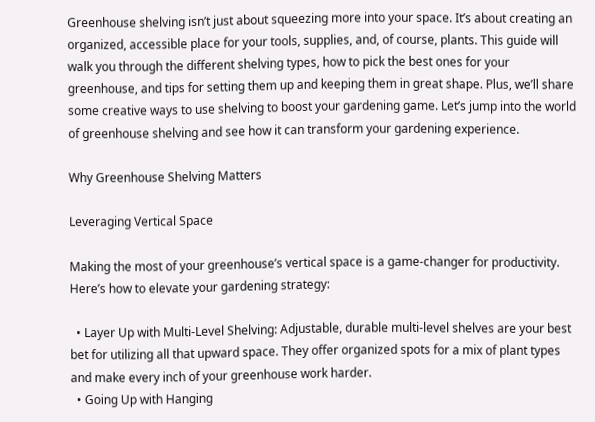Greenhouse shelving isn’t just about squeezing more into your space. It’s about creating an organized, accessible place for your tools, supplies, and, of course, plants. This guide will walk you through the different shelving types, how to pick the best ones for your greenhouse, and tips for setting them up and keeping them in great shape. Plus, we’ll share some creative ways to use shelving to boost your gardening game. Let’s jump into the world of greenhouse shelving and see how it can transform your gardening experience.

Why Greenhouse Shelving Matters

Leveraging Vertical Space

Making the most of your greenhouse’s vertical space is a game-changer for productivity. Here’s how to elevate your gardening strategy:

  • Layer Up with Multi-Level Shelving: Adjustable, durable multi-level shelves are your best bet for utilizing all that upward space. They offer organized spots for a mix of plant types and make every inch of your greenhouse work harder.
  • Going Up with Hanging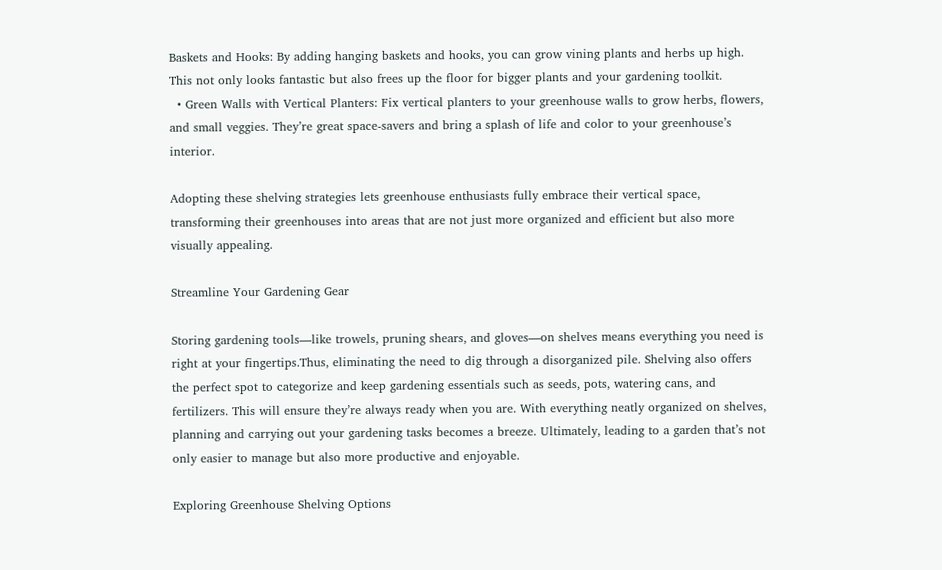Baskets and Hooks: By adding hanging baskets and hooks, you can grow vining plants and herbs up high. This not only looks fantastic but also frees up the floor for bigger plants and your gardening toolkit.
  • Green Walls with Vertical Planters: Fix vertical planters to your greenhouse walls to grow herbs, flowers, and small veggies. They’re great space-savers and bring a splash of life and color to your greenhouse’s interior.

Adopting these shelving strategies lets greenhouse enthusiasts fully embrace their vertical space, transforming their greenhouses into areas that are not just more organized and efficient but also more visually appealing.

Streamline Your Gardening Gear

Storing gardening tools—like trowels, pruning shears, and gloves—on shelves means everything you need is right at your fingertips.Thus, eliminating the need to dig through a disorganized pile. Shelving also offers the perfect spot to categorize and keep gardening essentials such as seeds, pots, watering cans, and fertilizers. This will ensure they’re always ready when you are. With everything neatly organized on shelves, planning and carrying out your gardening tasks becomes a breeze. Ultimately, leading to a garden that’s not only easier to manage but also more productive and enjoyable.

Exploring Greenhouse Shelving Options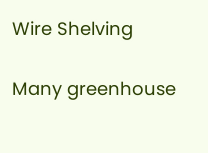Wire Shelving

Many greenhouse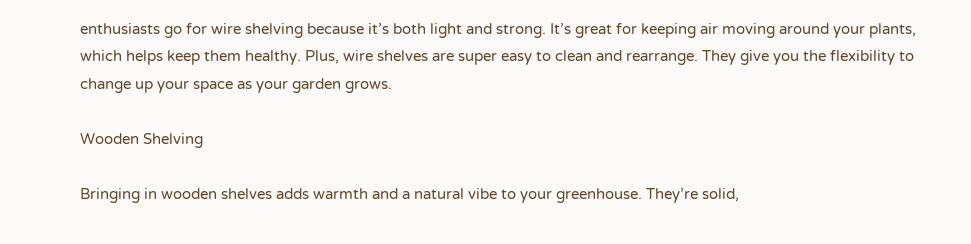enthusiasts go for wire shelving because it’s both light and strong. It’s great for keeping air moving around your plants, which helps keep them healthy. Plus, wire shelves are super easy to clean and rearrange. They give you the flexibility to change up your space as your garden grows.

Wooden Shelving

Bringing in wooden shelves adds warmth and a natural vibe to your greenhouse. They’re solid,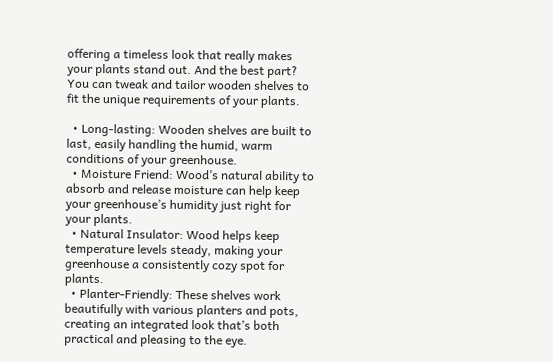offering a timeless look that really makes your plants stand out. And the best part? You can tweak and tailor wooden shelves to fit the unique requirements of your plants.

  • Long-lasting: Wooden shelves are built to last, easily handling the humid, warm conditions of your greenhouse.
  • Moisture Friend: Wood’s natural ability to absorb and release moisture can help keep your greenhouse’s humidity just right for your plants.
  • Natural Insulator: Wood helps keep temperature levels steady, making your greenhouse a consistently cozy spot for plants.
  • Planter-Friendly: These shelves work beautifully with various planters and pots, creating an integrated look that’s both practical and pleasing to the eye.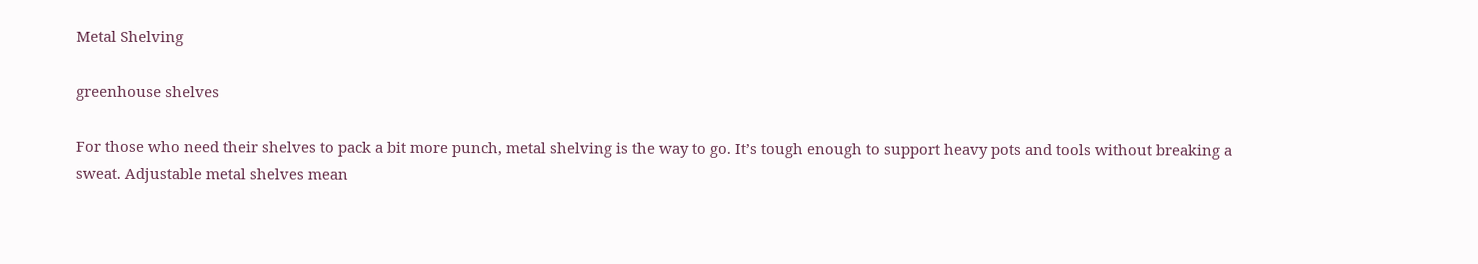Metal Shelving

greenhouse shelves

For those who need their shelves to pack a bit more punch, metal shelving is the way to go. It’s tough enough to support heavy pots and tools without breaking a sweat. Adjustable metal shelves mean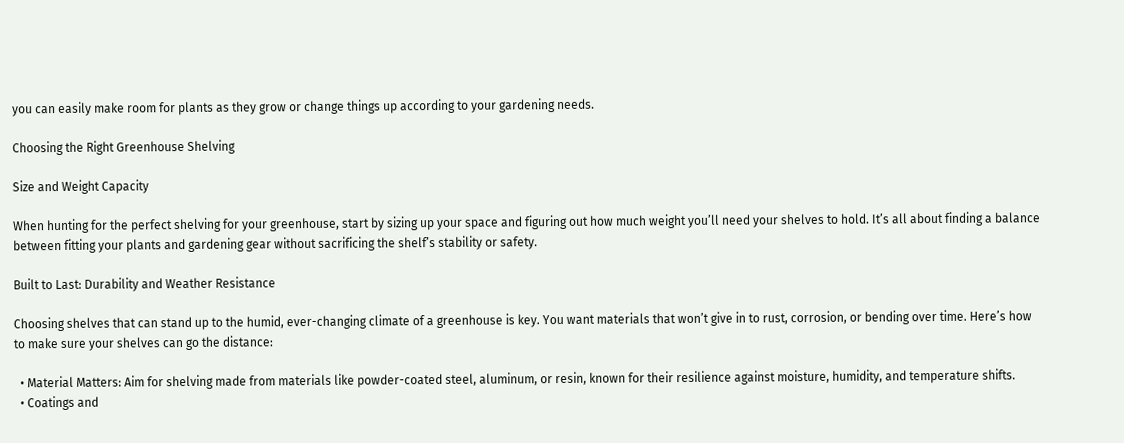you can easily make room for plants as they grow or change things up according to your gardening needs.

Choosing the Right Greenhouse Shelving

Size and Weight Capacity

When hunting for the perfect shelving for your greenhouse, start by sizing up your space and figuring out how much weight you’ll need your shelves to hold. It’s all about finding a balance between fitting your plants and gardening gear without sacrificing the shelf’s stability or safety.

Built to Last: Durability and Weather Resistance

Choosing shelves that can stand up to the humid, ever-changing climate of a greenhouse is key. You want materials that won’t give in to rust, corrosion, or bending over time. Here’s how to make sure your shelves can go the distance:

  • Material Matters: Aim for shelving made from materials like powder-coated steel, aluminum, or resin, known for their resilience against moisture, humidity, and temperature shifts.
  • Coatings and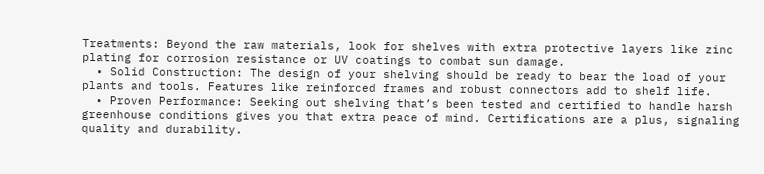Treatments: Beyond the raw materials, look for shelves with extra protective layers like zinc plating for corrosion resistance or UV coatings to combat sun damage.
  • Solid Construction: The design of your shelving should be ready to bear the load of your plants and tools. Features like reinforced frames and robust connectors add to shelf life.
  • Proven Performance: Seeking out shelving that’s been tested and certified to handle harsh greenhouse conditions gives you that extra peace of mind. Certifications are a plus, signaling quality and durability.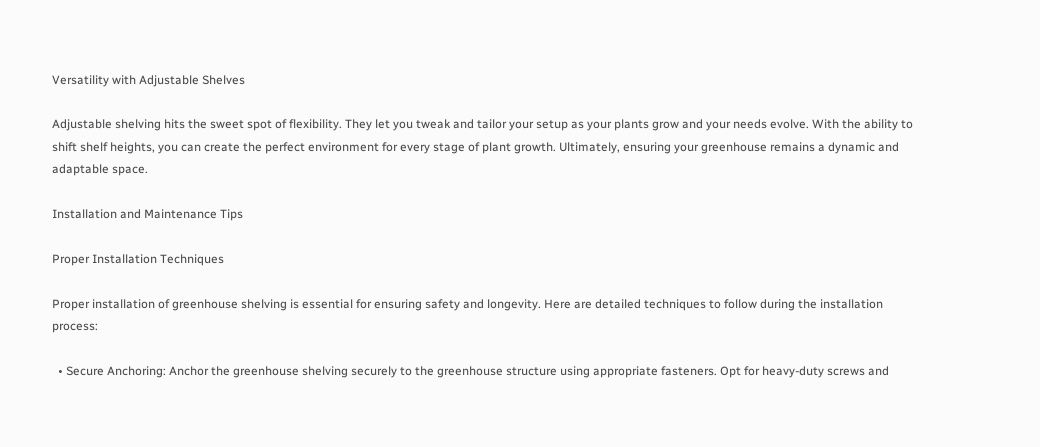Versatility with Adjustable Shelves

Adjustable shelving hits the sweet spot of flexibility. They let you tweak and tailor your setup as your plants grow and your needs evolve. With the ability to shift shelf heights, you can create the perfect environment for every stage of plant growth. Ultimately, ensuring your greenhouse remains a dynamic and adaptable space.

Installation and Maintenance Tips

Proper Installation Techniques

Proper installation of greenhouse shelving is essential for ensuring safety and longevity. Here are detailed techniques to follow during the installation process:

  • Secure Anchoring: Anchor the greenhouse shelving securely to the greenhouse structure using appropriate fasteners. Opt for heavy-duty screws and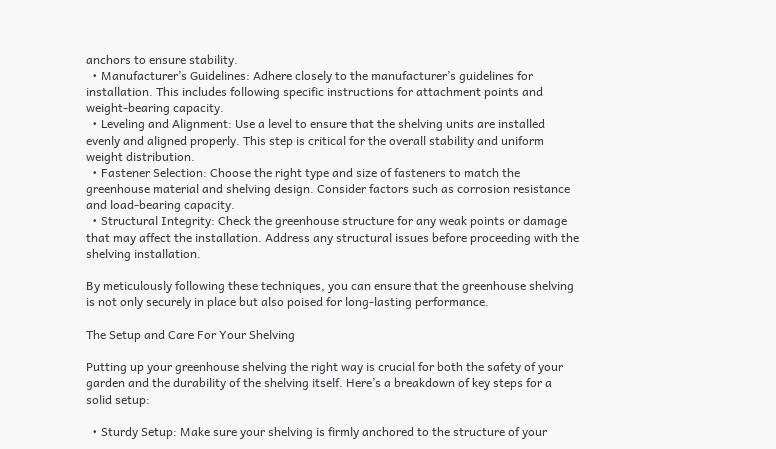anchors to ensure stability.
  • Manufacturer’s Guidelines: Adhere closely to the manufacturer’s guidelines for installation. This includes following specific instructions for attachment points and weight-bearing capacity.
  • Leveling and Alignment: Use a level to ensure that the shelving units are installed evenly and aligned properly. This step is critical for the overall stability and uniform weight distribution.
  • Fastener Selection: Choose the right type and size of fasteners to match the greenhouse material and shelving design. Consider factors such as corrosion resistance and load-bearing capacity.
  • Structural Integrity: Check the greenhouse structure for any weak points or damage that may affect the installation. Address any structural issues before proceeding with the shelving installation.

By meticulously following these techniques, you can ensure that the greenhouse shelving is not only securely in place but also poised for long-lasting performance.

The Setup and Care For Your Shelving

Putting up your greenhouse shelving the right way is crucial for both the safety of your garden and the durability of the shelving itself. Here’s a breakdown of key steps for a solid setup:

  • Sturdy Setup: Make sure your shelving is firmly anchored to the structure of your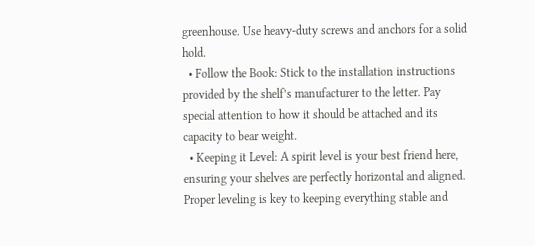greenhouse. Use heavy-duty screws and anchors for a solid hold.
  • Follow the Book: Stick to the installation instructions provided by the shelf’s manufacturer to the letter. Pay special attention to how it should be attached and its capacity to bear weight.
  • Keeping it Level: A spirit level is your best friend here, ensuring your shelves are perfectly horizontal and aligned. Proper leveling is key to keeping everything stable and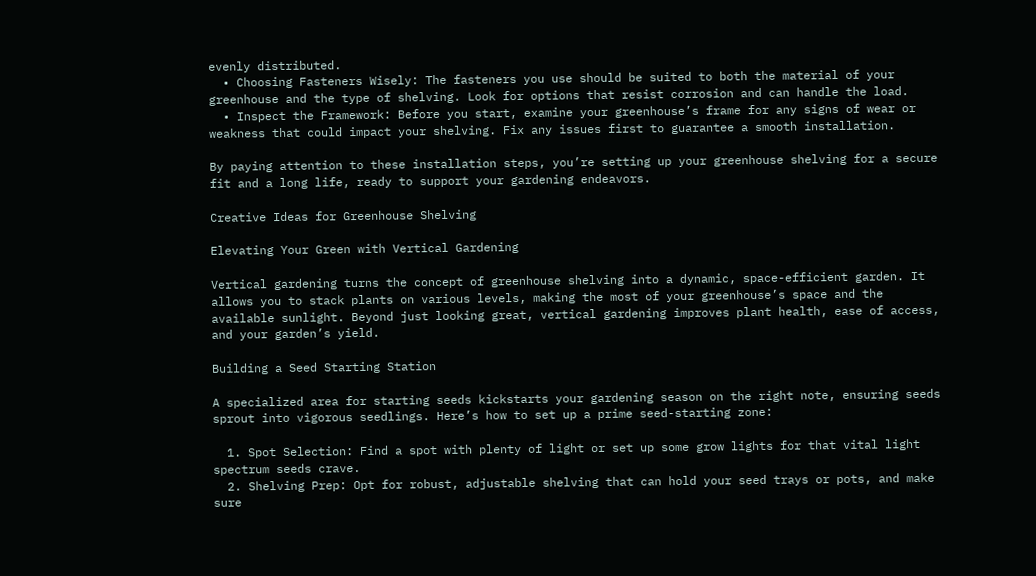evenly distributed.
  • Choosing Fasteners Wisely: The fasteners you use should be suited to both the material of your greenhouse and the type of shelving. Look for options that resist corrosion and can handle the load.
  • Inspect the Framework: Before you start, examine your greenhouse’s frame for any signs of wear or weakness that could impact your shelving. Fix any issues first to guarantee a smooth installation.

By paying attention to these installation steps, you’re setting up your greenhouse shelving for a secure fit and a long life, ready to support your gardening endeavors.

Creative Ideas for Greenhouse Shelving

Elevating Your Green with Vertical Gardening

Vertical gardening turns the concept of greenhouse shelving into a dynamic, space-efficient garden. It allows you to stack plants on various levels, making the most of your greenhouse’s space and the available sunlight. Beyond just looking great, vertical gardening improves plant health, ease of access, and your garden’s yield.

Building a Seed Starting Station

A specialized area for starting seeds kickstarts your gardening season on the right note, ensuring seeds sprout into vigorous seedlings. Here’s how to set up a prime seed-starting zone:

  1. Spot Selection: Find a spot with plenty of light or set up some grow lights for that vital light spectrum seeds crave.
  2. Shelving Prep: Opt for robust, adjustable shelving that can hold your seed trays or pots, and make sure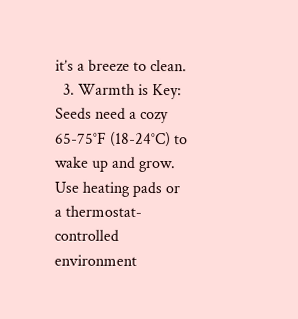it’s a breeze to clean.
  3. Warmth is Key: Seeds need a cozy 65-75°F (18-24°C) to wake up and grow. Use heating pads or a thermostat-controlled environment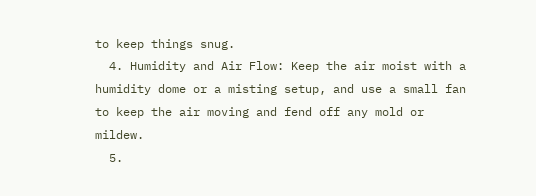to keep things snug.
  4. Humidity and Air Flow: Keep the air moist with a humidity dome or a misting setup, and use a small fan to keep the air moving and fend off any mold or mildew.
  5.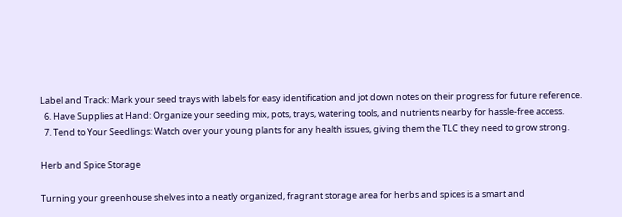Label and Track: Mark your seed trays with labels for easy identification and jot down notes on their progress for future reference.
  6. Have Supplies at Hand: Organize your seeding mix, pots, trays, watering tools, and nutrients nearby for hassle-free access.
  7. Tend to Your Seedlings: Watch over your young plants for any health issues, giving them the TLC they need to grow strong.

Herb and Spice Storage

Turning your greenhouse shelves into a neatly organized, fragrant storage area for herbs and spices is a smart and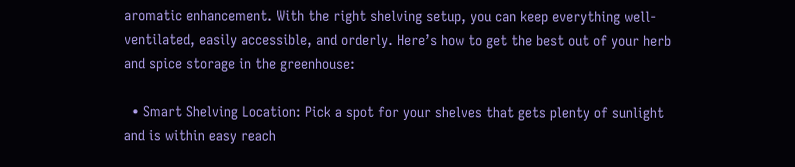aromatic enhancement. With the right shelving setup, you can keep everything well-ventilated, easily accessible, and orderly. Here’s how to get the best out of your herb and spice storage in the greenhouse:

  • Smart Shelving Location: Pick a spot for your shelves that gets plenty of sunlight and is within easy reach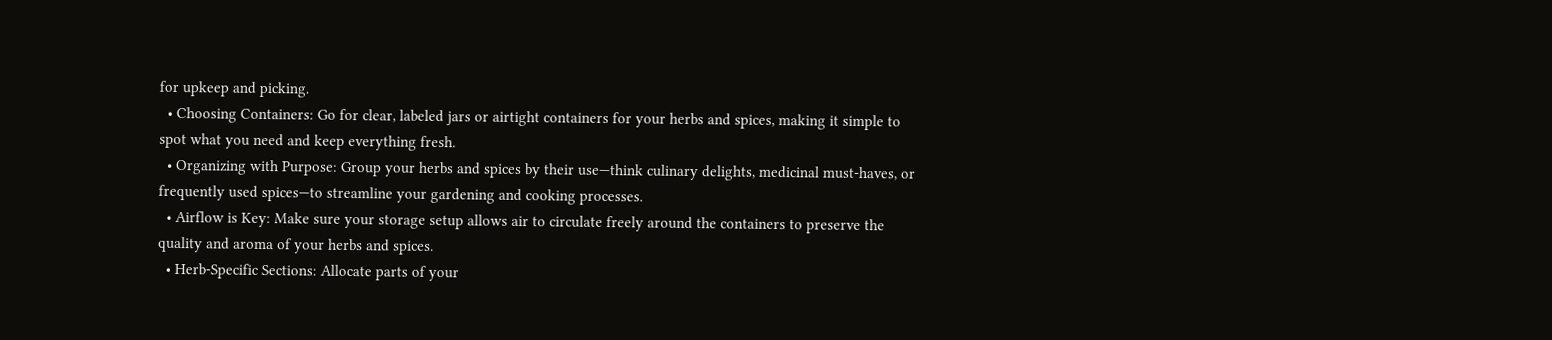for upkeep and picking.
  • Choosing Containers: Go for clear, labeled jars or airtight containers for your herbs and spices, making it simple to spot what you need and keep everything fresh.
  • Organizing with Purpose: Group your herbs and spices by their use—think culinary delights, medicinal must-haves, or frequently used spices—to streamline your gardening and cooking processes.
  • Airflow is Key: Make sure your storage setup allows air to circulate freely around the containers to preserve the quality and aroma of your herbs and spices.
  • Herb-Specific Sections: Allocate parts of your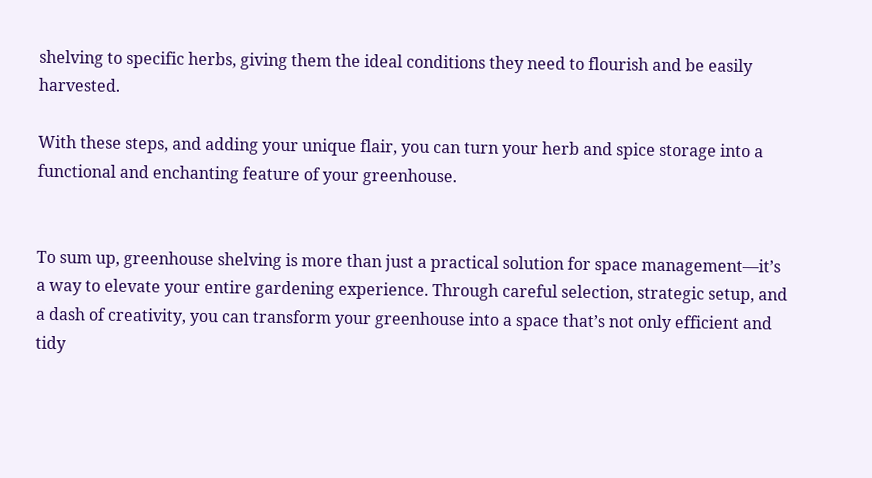shelving to specific herbs, giving them the ideal conditions they need to flourish and be easily harvested.

With these steps, and adding your unique flair, you can turn your herb and spice storage into a functional and enchanting feature of your greenhouse.


To sum up, greenhouse shelving is more than just a practical solution for space management—it’s a way to elevate your entire gardening experience. Through careful selection, strategic setup, and a dash of creativity, you can transform your greenhouse into a space that’s not only efficient and tidy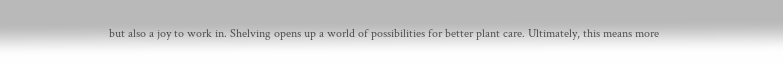but also a joy to work in. Shelving opens up a world of possibilities for better plant care. Ultimately, this means more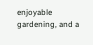enjoyable gardening, and a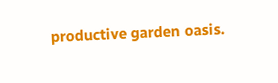productive garden oasis.